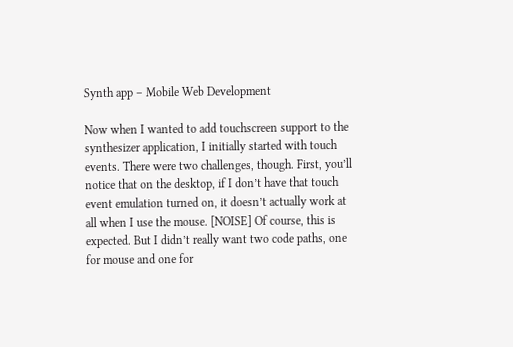Synth app – Mobile Web Development

Now when I wanted to add touchscreen support to the synthesizer application, I initially started with touch events. There were two challenges, though. First, you’ll notice that on the desktop, if I don’t have that touch event emulation turned on, it doesn’t actually work at all when I use the mouse. [NOISE] Of course, this is expected. But I didn’t really want two code paths, one for mouse and one for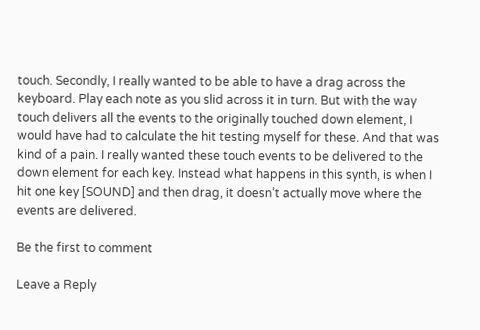touch. Secondly, I really wanted to be able to have a drag across the keyboard. Play each note as you slid across it in turn. But with the way touch delivers all the events to the originally touched down element, I would have had to calculate the hit testing myself for these. And that was kind of a pain. I really wanted these touch events to be delivered to the down element for each key. Instead what happens in this synth, is when I hit one key [SOUND] and then drag, it doesn’t actually move where the events are delivered.

Be the first to comment

Leave a Reply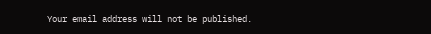Your email address will not be published.